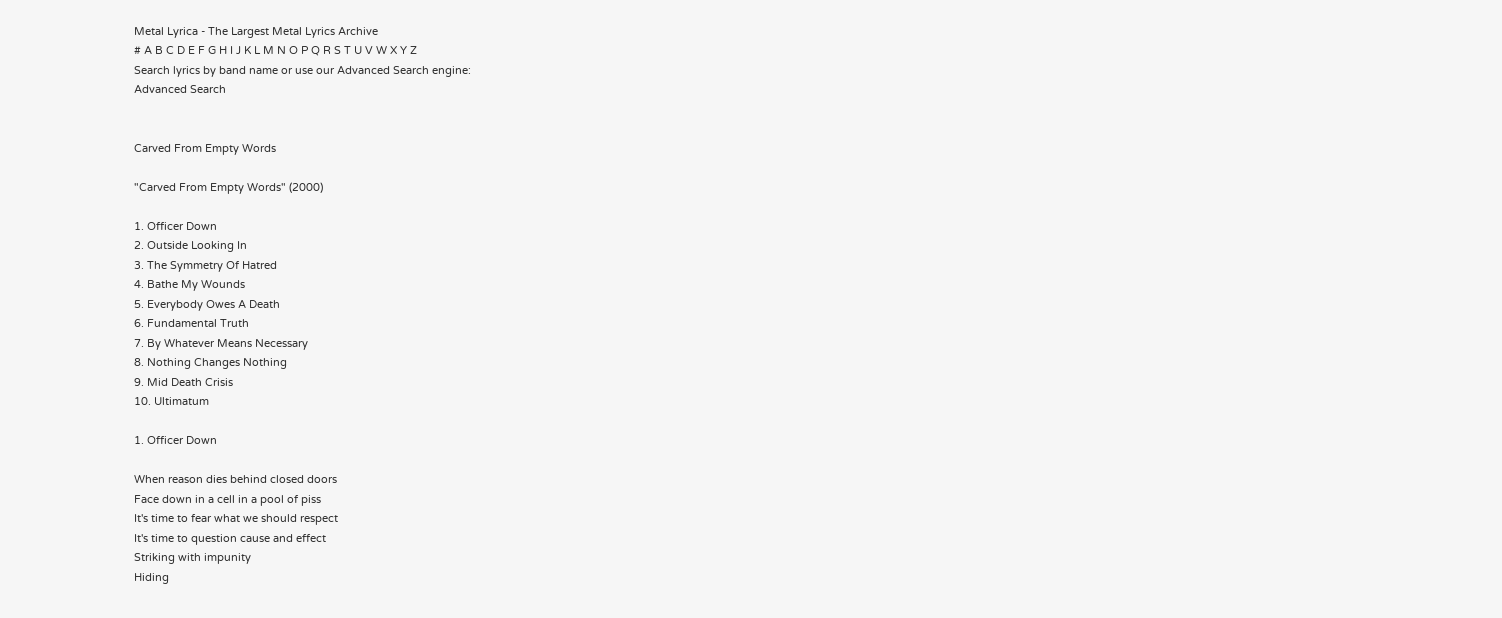Metal Lyrica - The Largest Metal Lyrics Archive
# A B C D E F G H I J K L M N O P Q R S T U V W X Y Z
Search lyrics by band name or use our Advanced Search engine:
Advanced Search


Carved From Empty Words

"Carved From Empty Words" (2000)

1. Officer Down
2. Outside Looking In
3. The Symmetry Of Hatred
4. Bathe My Wounds
5. Everybody Owes A Death
6. Fundamental Truth
7. By Whatever Means Necessary
8. Nothing Changes Nothing
9. Mid Death Crisis
10. Ultimatum

1. Officer Down

When reason dies behind closed doors
Face down in a cell in a pool of piss
It's time to fear what we should respect
It's time to question cause and effect
Striking with impunity
Hiding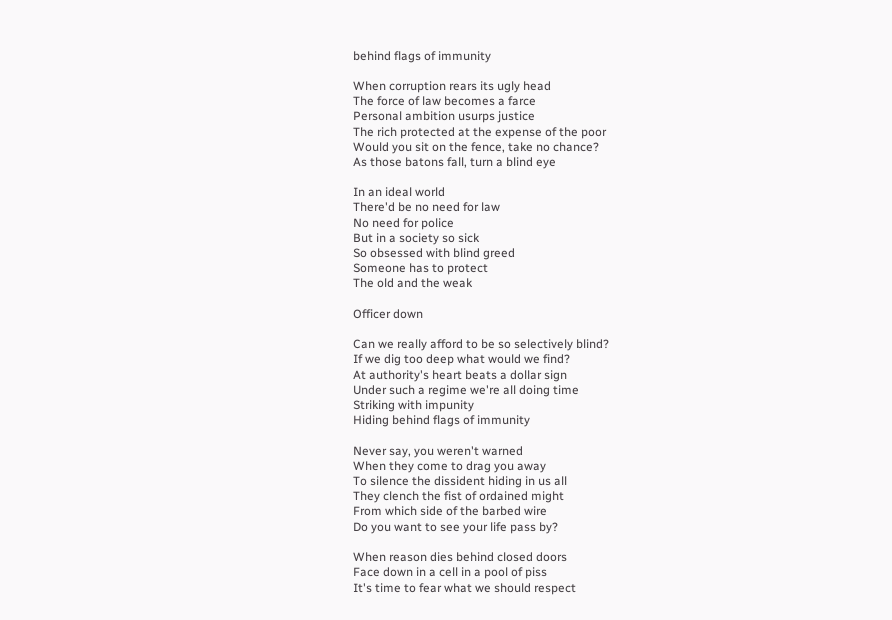behind flags of immunity

When corruption rears its ugly head
The force of law becomes a farce
Personal ambition usurps justice
The rich protected at the expense of the poor
Would you sit on the fence, take no chance?
As those batons fall, turn a blind eye

In an ideal world
There'd be no need for law
No need for police
But in a society so sick
So obsessed with blind greed
Someone has to protect
The old and the weak

Officer down

Can we really afford to be so selectively blind?
If we dig too deep what would we find?
At authority's heart beats a dollar sign
Under such a regime we're all doing time
Striking with impunity
Hiding behind flags of immunity

Never say, you weren't warned
When they come to drag you away
To silence the dissident hiding in us all
They clench the fist of ordained might
From which side of the barbed wire
Do you want to see your life pass by?

When reason dies behind closed doors
Face down in a cell in a pool of piss
It's time to fear what we should respect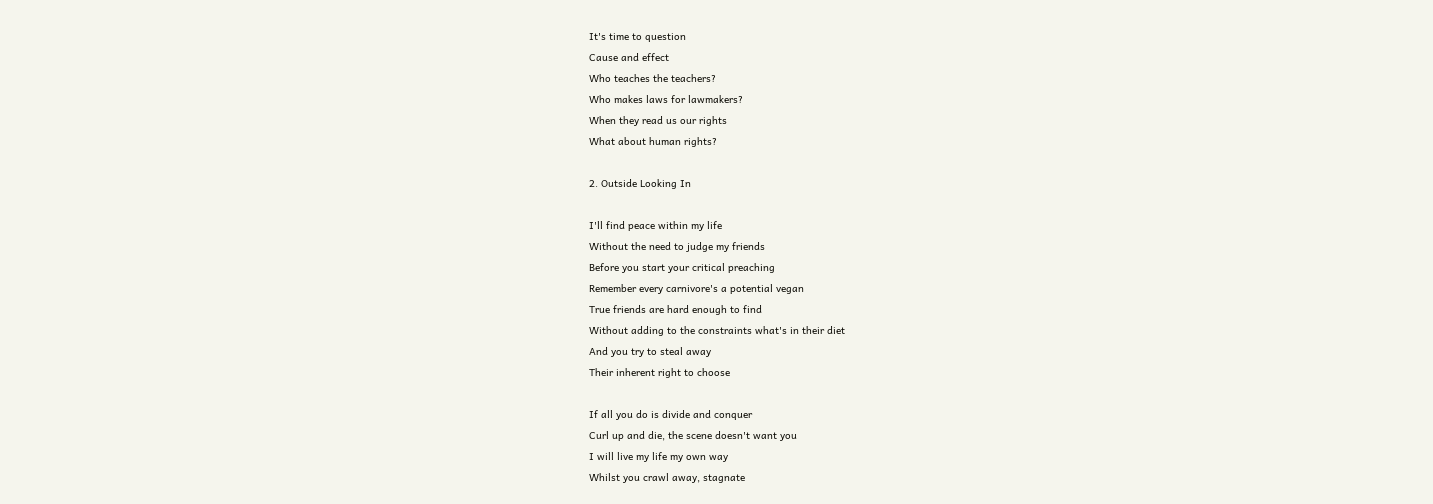It's time to question
Cause and effect
Who teaches the teachers?
Who makes laws for lawmakers?
When they read us our rights
What about human rights?

2. Outside Looking In

I'll find peace within my life
Without the need to judge my friends
Before you start your critical preaching
Remember every carnivore's a potential vegan
True friends are hard enough to find
Without adding to the constraints what's in their diet
And you try to steal away
Their inherent right to choose

If all you do is divide and conquer
Curl up and die, the scene doesn't want you
I will live my life my own way
Whilst you crawl away, stagnate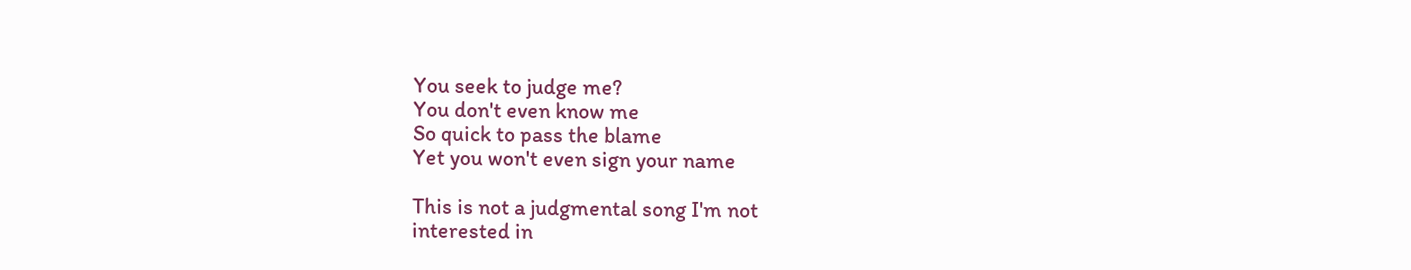You seek to judge me?
You don't even know me
So quick to pass the blame
Yet you won't even sign your name

This is not a judgmental song I'm not
interested in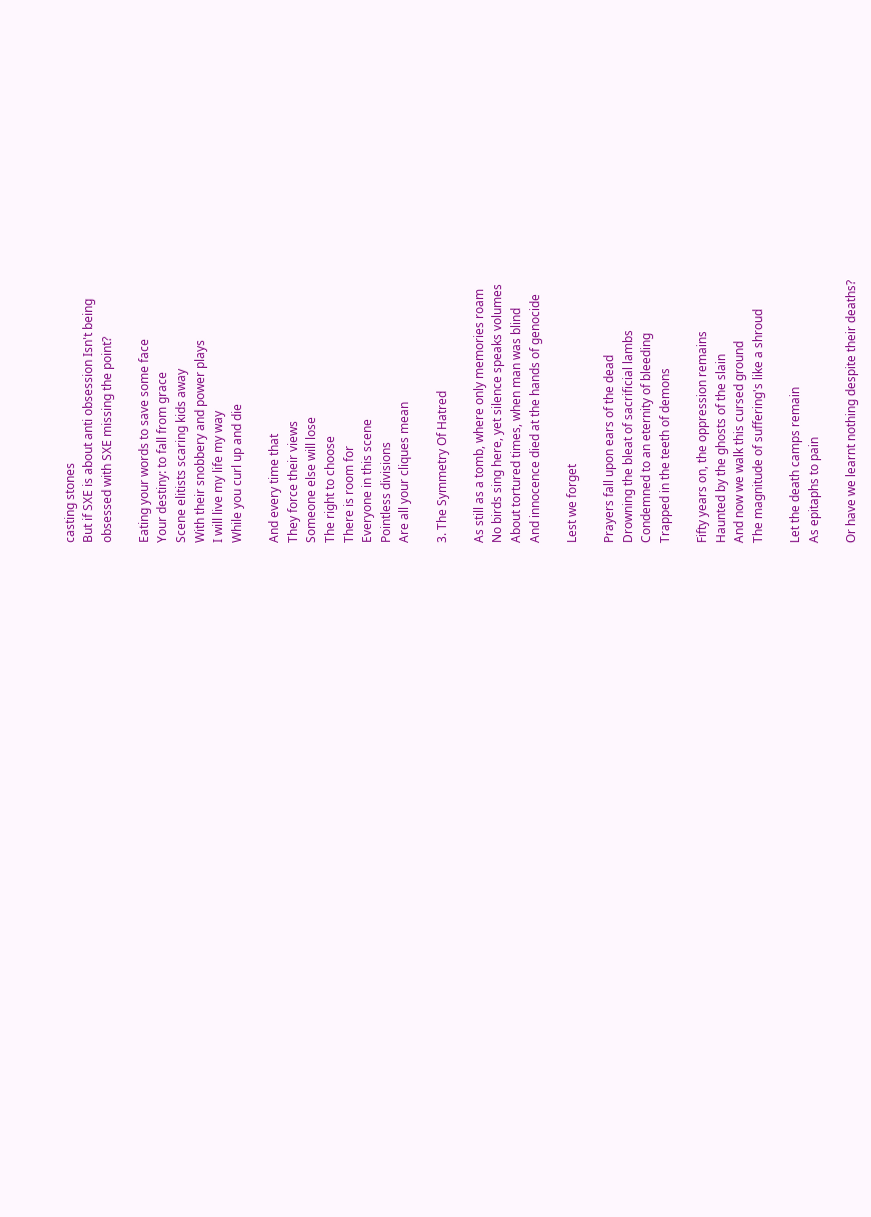casting stones
But if SXE is about anti obsession Isn't being
obsessed with SXE missing the point?

Eating your words to save some face
Your destiny: to fall from grace
Scene elitists scaring kids away
With their snobbery and power plays
I will live my life my way
While you curl up and die

And every time that
They force their views
Someone else will lose
The right to choose
There is room for
Everyone in this scene
Pointless divisions
Are all your cliques mean

3. The Symmetry Of Hatred

As still as a tomb, where only memories roam
No birds sing here, yet silence speaks volumes
About tortured times, when man was blind
And innocence died at the hands of genocide

Lest we forget

Prayers fall upon ears of the dead
Drowning the bleat of sacrificial lambs
Condemned to an eternity of bleeding
Trapped in the teeth of demons

Fifty years on, the oppression remains
Haunted by the ghosts of the slain
And now we walk this cursed ground
The magnitude of suffering's like a shroud

Let the death camps remain
As epitaphs to pain

Or have we learnt nothing despite their deaths?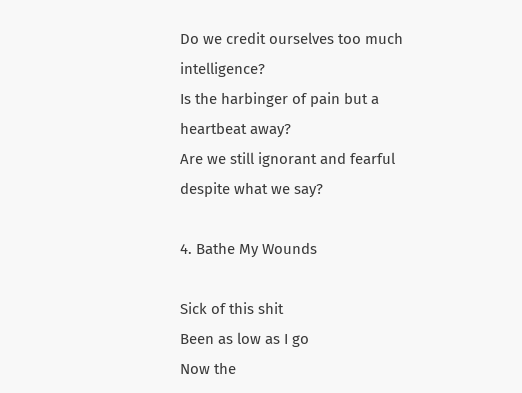Do we credit ourselves too much intelligence?
Is the harbinger of pain but a heartbeat away?
Are we still ignorant and fearful despite what we say?

4. Bathe My Wounds

Sick of this shit
Been as low as I go
Now the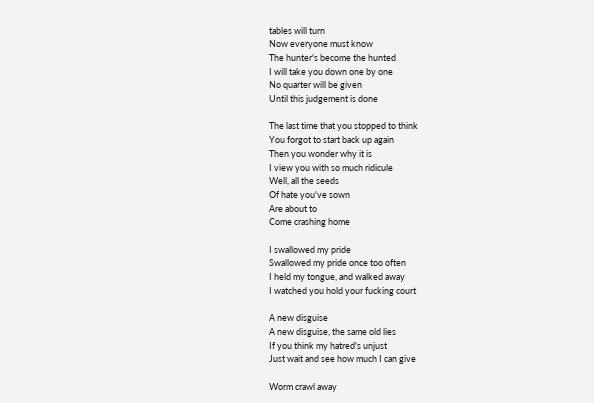tables will turn
Now everyone must know
The hunter's become the hunted
I will take you down one by one
No quarter will be given
Until this judgement is done

The last time that you stopped to think
You forgot to start back up again
Then you wonder why it is
I view you with so much ridicule
Well, all the seeds
Of hate you've sown
Are about to
Come crashing home

I swallowed my pride
Swallowed my pride once too often
I held my tongue, and walked away
I watched you hold your fucking court

A new disguise
A new disguise, the same old lies
If you think my hatred's unjust
Just wait and see how much I can give

Worm crawl away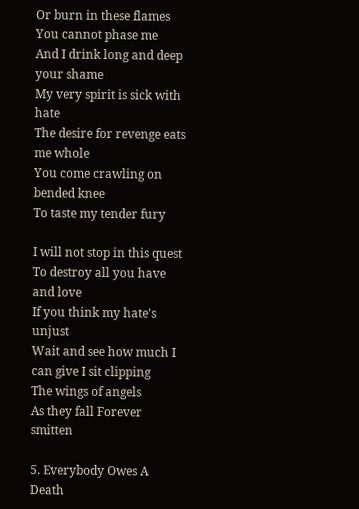Or burn in these flames
You cannot phase me
And I drink long and deep your shame
My very spirit is sick with hate
The desire for revenge eats me whole
You come crawling on bended knee
To taste my tender fury

I will not stop in this quest
To destroy all you have and love
If you think my hate's unjust
Wait and see how much I can give I sit clipping
The wings of angels
As they fall Forever smitten

5. Everybody Owes A Death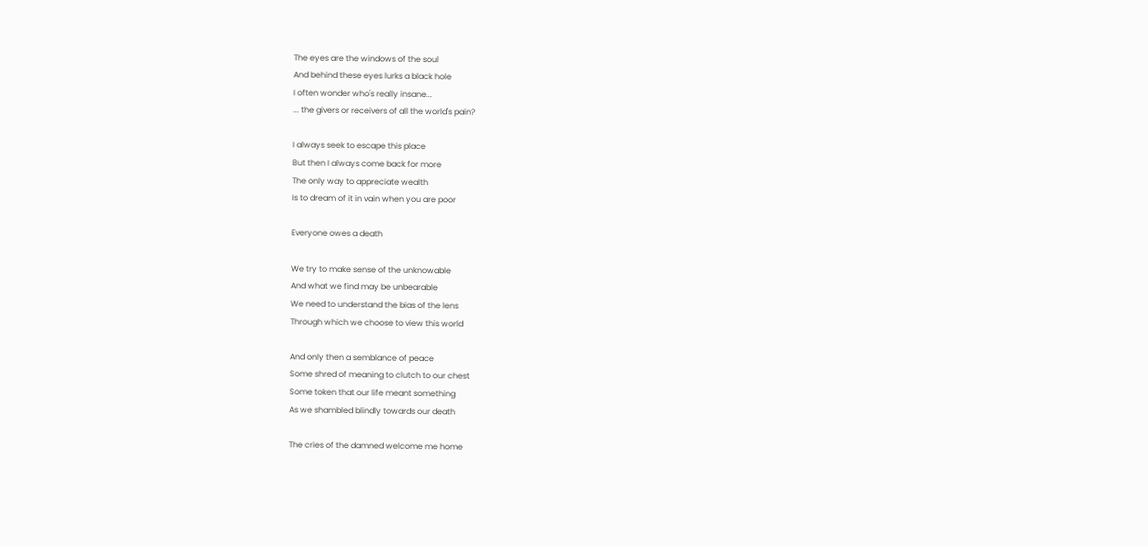The eyes are the windows of the soul
And behind these eyes lurks a black hole
I often wonder who's really insane...
... the givers or receivers of all the world's pain?

I always seek to escape this place
But then I always come back for more
The only way to appreciate wealth
Is to dream of it in vain when you are poor

Everyone owes a death

We try to make sense of the unknowable
And what we find may be unbearable
We need to understand the bias of the lens
Through which we choose to view this world

And only then a semblance of peace
Some shred of meaning to clutch to our chest
Some token that our life meant something
As we shambled blindly towards our death

The cries of the damned welcome me home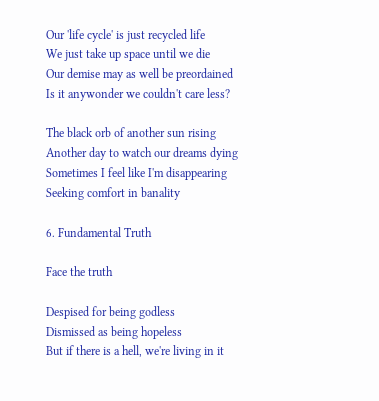Our 'life cycle' is just recycled life
We just take up space until we die
Our demise may as well be preordained
Is it anywonder we couldn't care less?

The black orb of another sun rising
Another day to watch our dreams dying
Sometimes I feel like I'm disappearing
Seeking comfort in banality

6. Fundamental Truth

Face the truth

Despised for being godless
Dismissed as being hopeless
But if there is a hell, we're living in it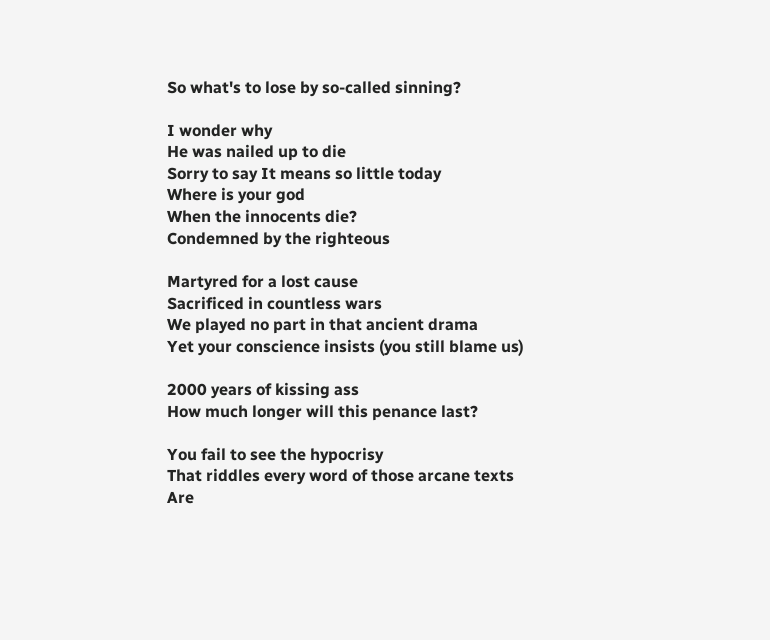So what's to lose by so-called sinning?

I wonder why
He was nailed up to die
Sorry to say It means so little today
Where is your god
When the innocents die?
Condemned by the righteous

Martyred for a lost cause
Sacrificed in countless wars
We played no part in that ancient drama
Yet your conscience insists (you still blame us)

2000 years of kissing ass
How much longer will this penance last?

You fail to see the hypocrisy
That riddles every word of those arcane texts
Are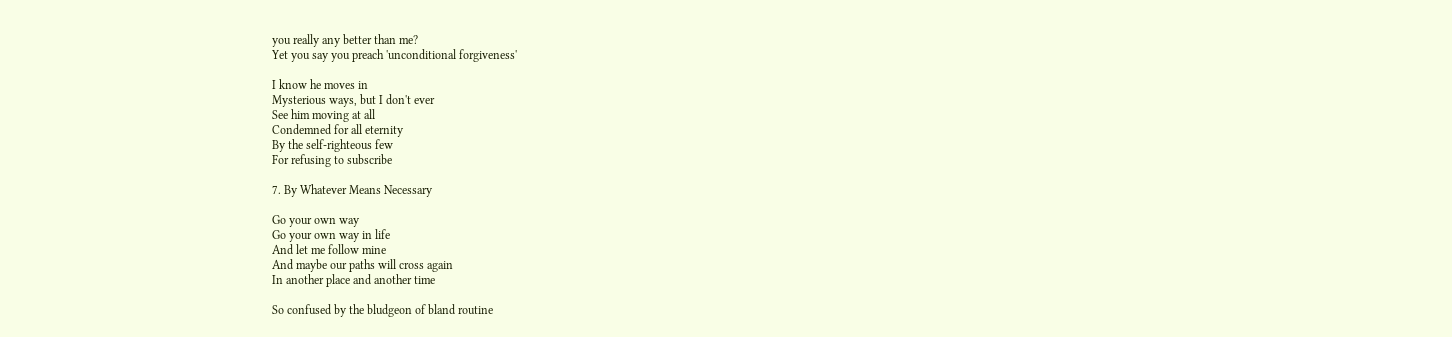you really any better than me?
Yet you say you preach 'unconditional forgiveness'

I know he moves in
Mysterious ways, but I don't ever
See him moving at all
Condemned for all eternity
By the self-righteous few
For refusing to subscribe

7. By Whatever Means Necessary

Go your own way
Go your own way in life
And let me follow mine
And maybe our paths will cross again
In another place and another time

So confused by the bludgeon of bland routine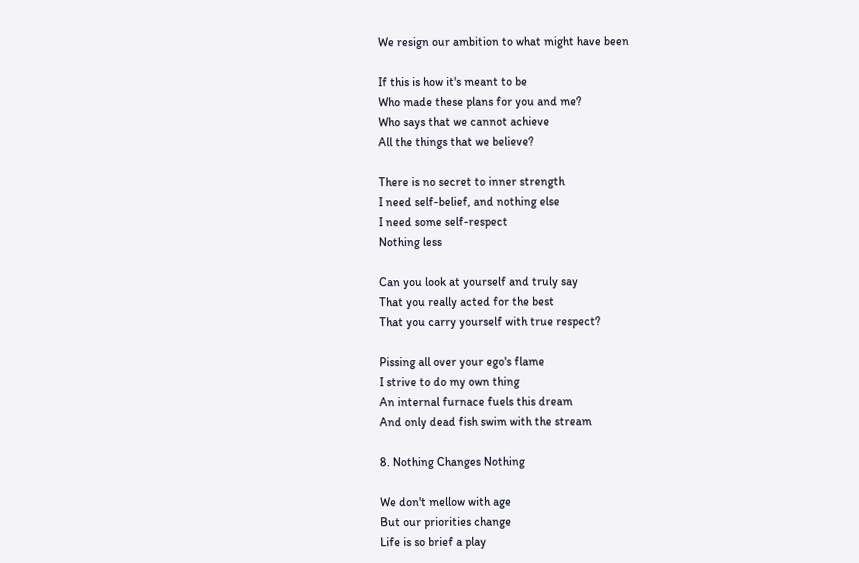We resign our ambition to what might have been

If this is how it's meant to be
Who made these plans for you and me?
Who says that we cannot achieve
All the things that we believe?

There is no secret to inner strength
I need self-belief, and nothing else
I need some self-respect
Nothing less

Can you look at yourself and truly say
That you really acted for the best
That you carry yourself with true respect?

Pissing all over your ego's flame
I strive to do my own thing
An internal furnace fuels this dream
And only dead fish swim with the stream

8. Nothing Changes Nothing

We don't mellow with age
But our priorities change
Life is so brief a play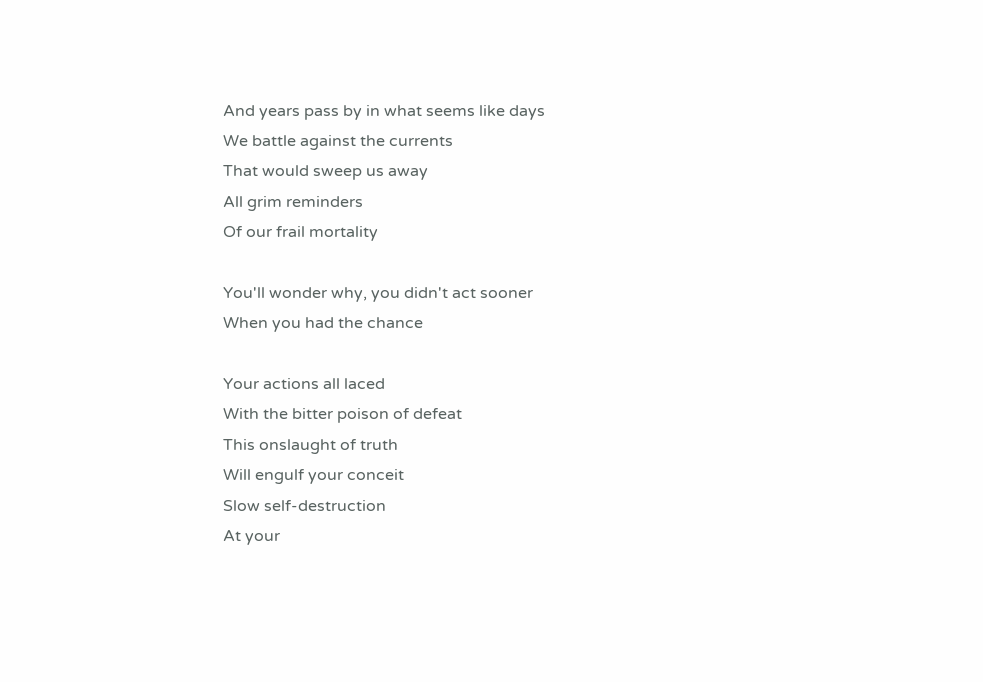And years pass by in what seems like days
We battle against the currents
That would sweep us away
All grim reminders
Of our frail mortality

You'll wonder why, you didn't act sooner
When you had the chance

Your actions all laced
With the bitter poison of defeat
This onslaught of truth
Will engulf your conceit
Slow self-destruction
At your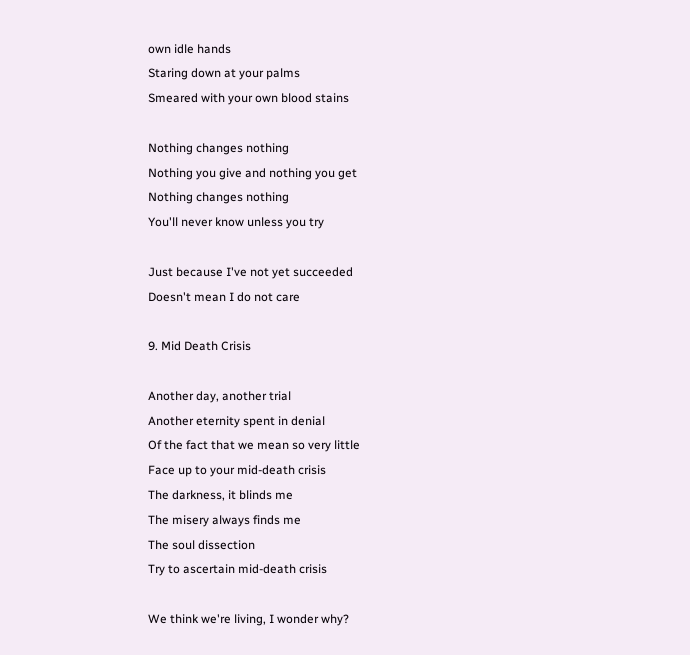own idle hands
Staring down at your palms
Smeared with your own blood stains

Nothing changes nothing
Nothing you give and nothing you get
Nothing changes nothing
You'll never know unless you try

Just because I've not yet succeeded
Doesn't mean I do not care

9. Mid Death Crisis

Another day, another trial
Another eternity spent in denial
Of the fact that we mean so very little
Face up to your mid-death crisis
The darkness, it blinds me
The misery always finds me
The soul dissection
Try to ascertain mid-death crisis

We think we're living, I wonder why?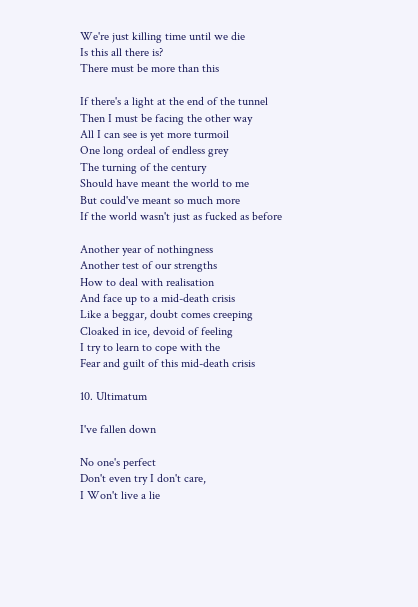We're just killing time until we die
Is this all there is?
There must be more than this

If there's a light at the end of the tunnel
Then I must be facing the other way
All I can see is yet more turmoil
One long ordeal of endless grey
The turning of the century
Should have meant the world to me
But could've meant so much more
If the world wasn't just as fucked as before

Another year of nothingness
Another test of our strengths
How to deal with realisation
And face up to a mid-death crisis
Like a beggar, doubt comes creeping
Cloaked in ice, devoid of feeling
I try to learn to cope with the
Fear and guilt of this mid-death crisis

10. Ultimatum

I've fallen down

No one's perfect
Don't even try I don't care,
I Won't live a lie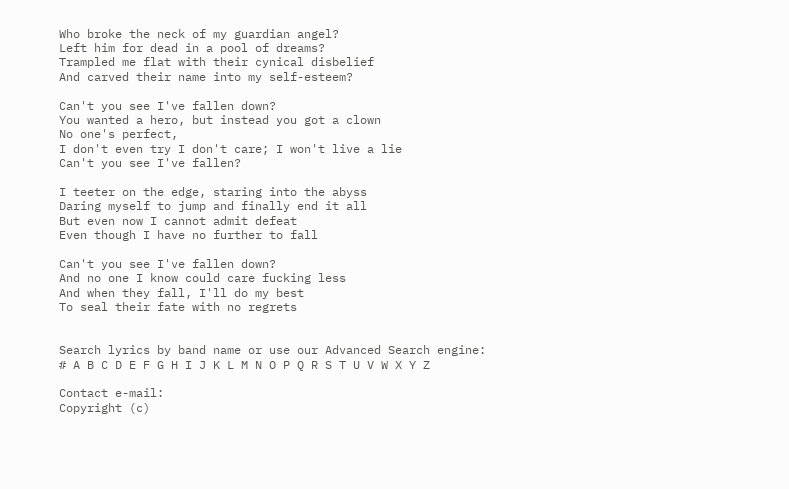Who broke the neck of my guardian angel?
Left him for dead in a pool of dreams?
Trampled me flat with their cynical disbelief
And carved their name into my self-esteem?

Can't you see I've fallen down?
You wanted a hero, but instead you got a clown
No one's perfect,
I don't even try I don't care; I won't live a lie
Can't you see I've fallen?

I teeter on the edge, staring into the abyss
Daring myself to jump and finally end it all
But even now I cannot admit defeat
Even though I have no further to fall

Can't you see I've fallen down?
And no one I know could care fucking less
And when they fall, I'll do my best
To seal their fate with no regrets


Search lyrics by band name or use our Advanced Search engine:
# A B C D E F G H I J K L M N O P Q R S T U V W X Y Z

Contact e-mail:
Copyright (c)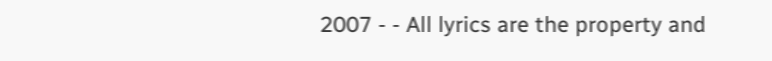2007 - - All lyrics are the property and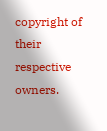copyright of their respective owners.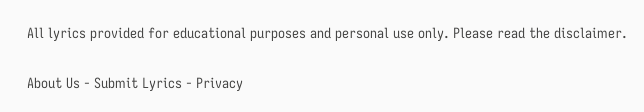All lyrics provided for educational purposes and personal use only. Please read the disclaimer.

About Us - Submit Lyrics - Privacy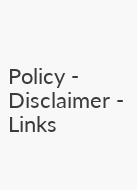Policy - Disclaimer - Links